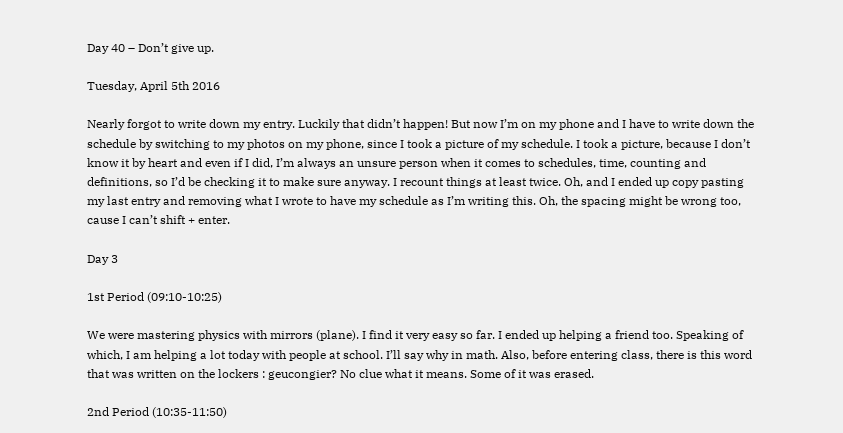Day 40 – Don’t give up.

Tuesday, April 5th 2016

Nearly forgot to write down my entry. Luckily that didn’t happen! But now I’m on my phone and I have to write down the schedule by switching to my photos on my phone, since I took a picture of my schedule. I took a picture, because I don’t know it by heart and even if I did, I’m always an unsure person when it comes to schedules, time, counting and definitions, so I’d be checking it to make sure anyway. I recount things at least twice. Oh, and I ended up copy pasting my last entry and removing what I wrote to have my schedule as I’m writing this. Oh, the spacing might be wrong too, cause I can’t shift + enter.

Day 3

1st Period (09:10-10:25)

We were mastering physics with mirrors (plane). I find it very easy so far. I ended up helping a friend too. Speaking of which, I am helping a lot today with people at school. I’ll say why in math. Also, before entering class, there is this word that was written on the lockers : geucongier? No clue what it means. Some of it was erased.

2nd Period (10:35-11:50)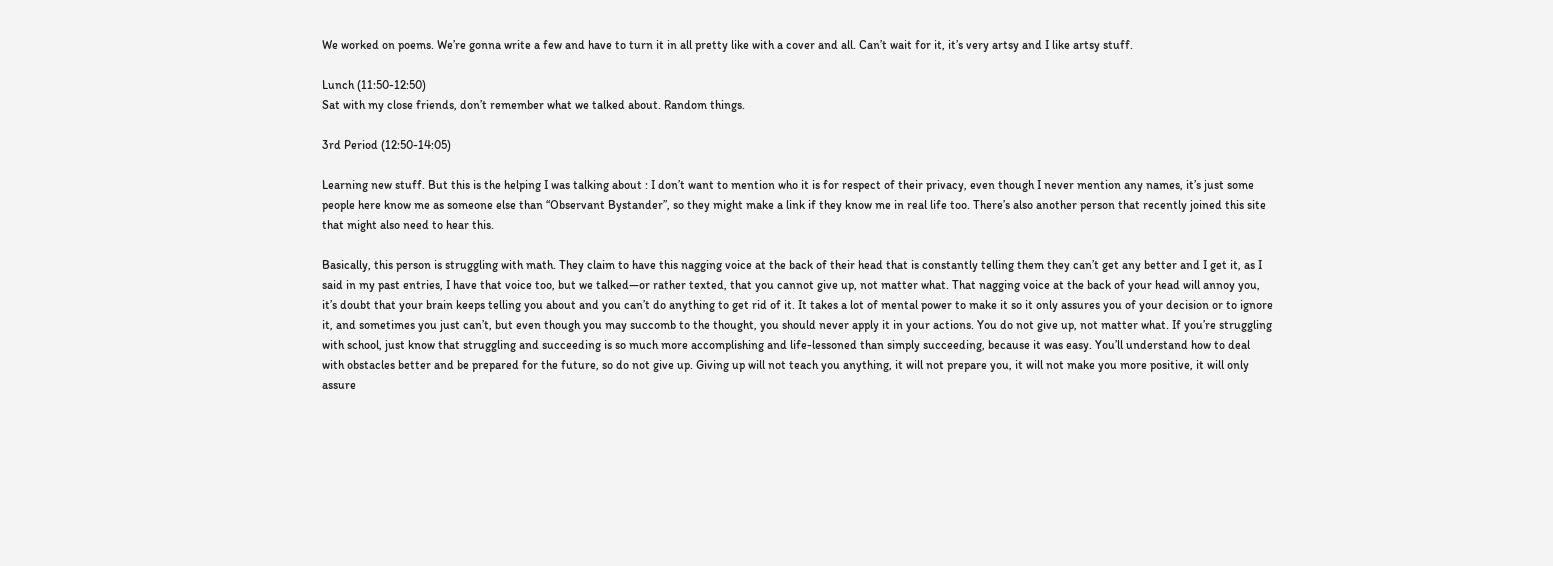We worked on poems. We’re gonna write a few and have to turn it in all pretty like with a cover and all. Can’t wait for it, it’s very artsy and I like artsy stuff.

Lunch (11:50-12:50)
Sat with my close friends, don’t remember what we talked about. Random things.

3rd Period (12:50-14:05)

Learning new stuff. But this is the helping I was talking about : I don’t want to mention who it is for respect of their privacy, even though I never mention any names, it’s just some people here know me as someone else than “Observant Bystander”, so they might make a link if they know me in real life too. There’s also another person that recently joined this site that might also need to hear this.

Basically, this person is struggling with math. They claim to have this nagging voice at the back of their head that is constantly telling them they can’t get any better and I get it, as I said in my past entries, I have that voice too, but we talked—or rather texted, that you cannot give up, not matter what. That nagging voice at the back of your head will annoy you, it’s doubt that your brain keeps telling you about and you can’t do anything to get rid of it. It takes a lot of mental power to make it so it only assures you of your decision or to ignore it, and sometimes you just can’t, but even though you may succomb to the thought, you should never apply it in your actions. You do not give up, not matter what. If you’re struggling with school, just know that struggling and succeeding is so much more accomplishing and life-lessoned than simply succeeding, because it was easy. You’ll understand how to deal with obstacles better and be prepared for the future, so do not give up. Giving up will not teach you anything, it will not prepare you, it will not make you more positive, it will only assure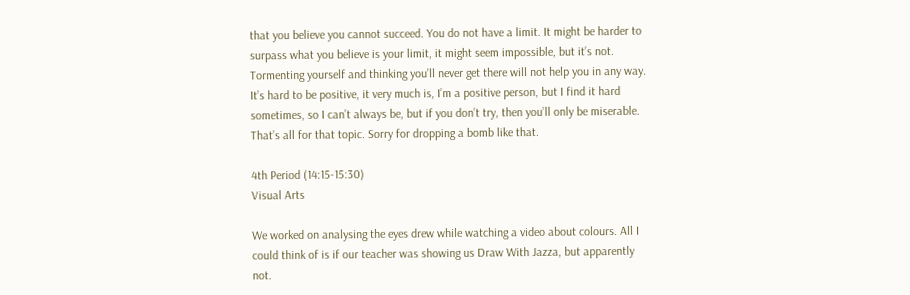that you believe you cannot succeed. You do not have a limit. It might be harder to surpass what you believe is your limit, it might seem impossible, but it’s not. Tormenting yourself and thinking you’ll never get there will not help you in any way. It’s hard to be positive, it very much is, I’m a positive person, but I find it hard sometimes, so I can’t always be, but if you don’t try, then you’ll only be miserable. That’s all for that topic. Sorry for dropping a bomb like that.

4th Period (14:15-15:30)
Visual Arts

We worked on analysing the eyes drew while watching a video about colours. All I could think of is if our teacher was showing us Draw With Jazza, but apparently not.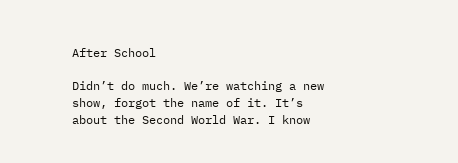After School

Didn’t do much. We’re watching a new show, forgot the name of it. It’s about the Second World War. I know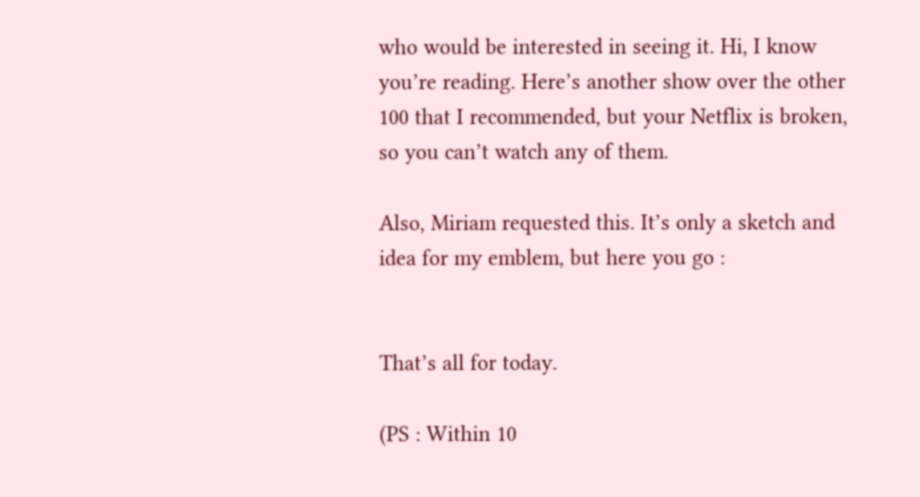who would be interested in seeing it. Hi, I know you’re reading. Here’s another show over the other 100 that I recommended, but your Netflix is broken, so you can’t watch any of them.

Also, Miriam requested this. It’s only a sketch and idea for my emblem, but here you go :


That’s all for today.

(PS : Within 10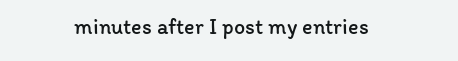minutes after I post my entries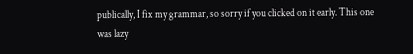publically, I fix my grammar, so sorry if you clicked on it early. This one was lazy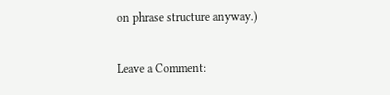on phrase structure anyway.)

Leave a Comment: